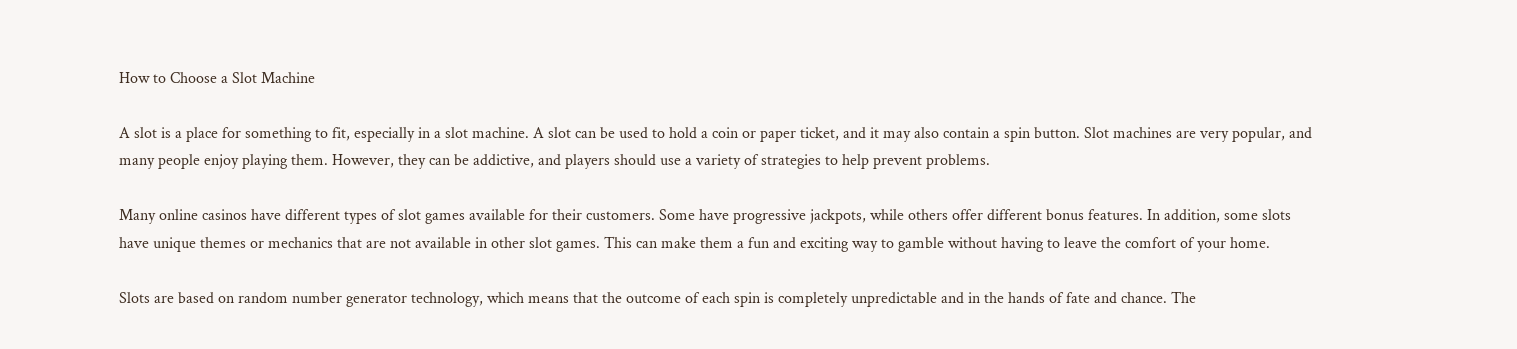How to Choose a Slot Machine

A slot is a place for something to fit, especially in a slot machine. A slot can be used to hold a coin or paper ticket, and it may also contain a spin button. Slot machines are very popular, and many people enjoy playing them. However, they can be addictive, and players should use a variety of strategies to help prevent problems.

Many online casinos have different types of slot games available for their customers. Some have progressive jackpots, while others offer different bonus features. In addition, some slots have unique themes or mechanics that are not available in other slot games. This can make them a fun and exciting way to gamble without having to leave the comfort of your home.

Slots are based on random number generator technology, which means that the outcome of each spin is completely unpredictable and in the hands of fate and chance. The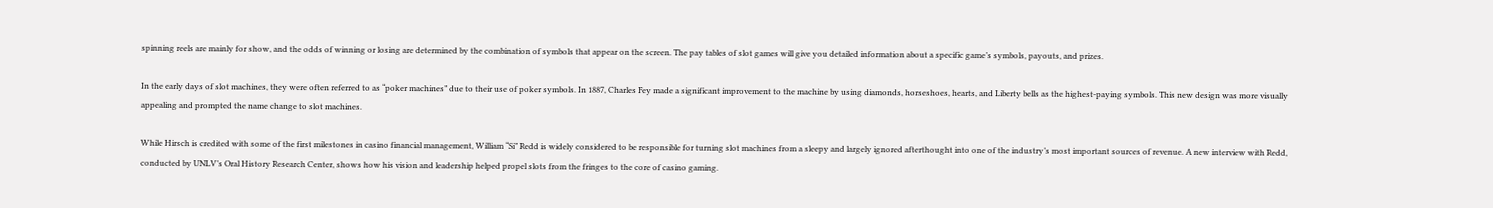spinning reels are mainly for show, and the odds of winning or losing are determined by the combination of symbols that appear on the screen. The pay tables of slot games will give you detailed information about a specific game’s symbols, payouts, and prizes.

In the early days of slot machines, they were often referred to as “poker machines” due to their use of poker symbols. In 1887, Charles Fey made a significant improvement to the machine by using diamonds, horseshoes, hearts, and Liberty bells as the highest-paying symbols. This new design was more visually appealing and prompted the name change to slot machines.

While Hirsch is credited with some of the first milestones in casino financial management, William “Si” Redd is widely considered to be responsible for turning slot machines from a sleepy and largely ignored afterthought into one of the industry’s most important sources of revenue. A new interview with Redd, conducted by UNLV’s Oral History Research Center, shows how his vision and leadership helped propel slots from the fringes to the core of casino gaming.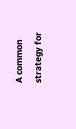A common strategy for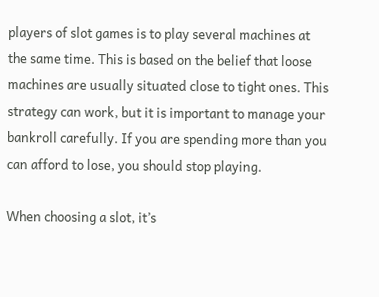players of slot games is to play several machines at the same time. This is based on the belief that loose machines are usually situated close to tight ones. This strategy can work, but it is important to manage your bankroll carefully. If you are spending more than you can afford to lose, you should stop playing.

When choosing a slot, it’s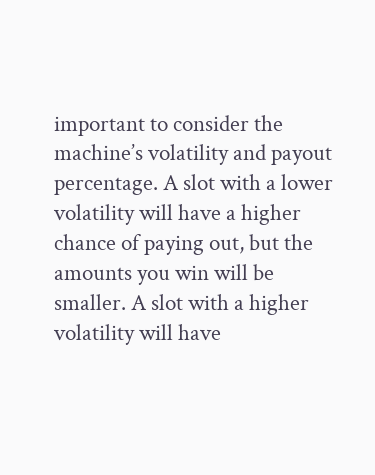important to consider the machine’s volatility and payout percentage. A slot with a lower volatility will have a higher chance of paying out, but the amounts you win will be smaller. A slot with a higher volatility will have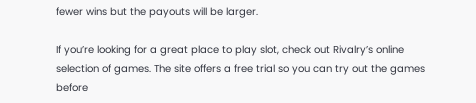fewer wins but the payouts will be larger.

If you’re looking for a great place to play slot, check out Rivalry’s online selection of games. The site offers a free trial so you can try out the games before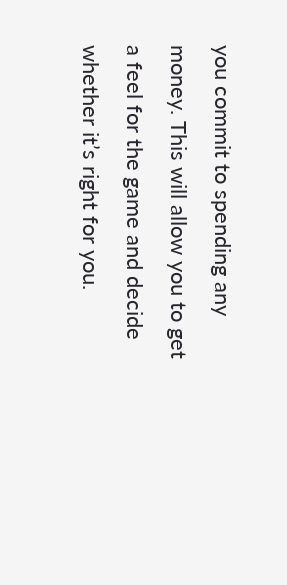you commit to spending any money. This will allow you to get a feel for the game and decide whether it’s right for you.